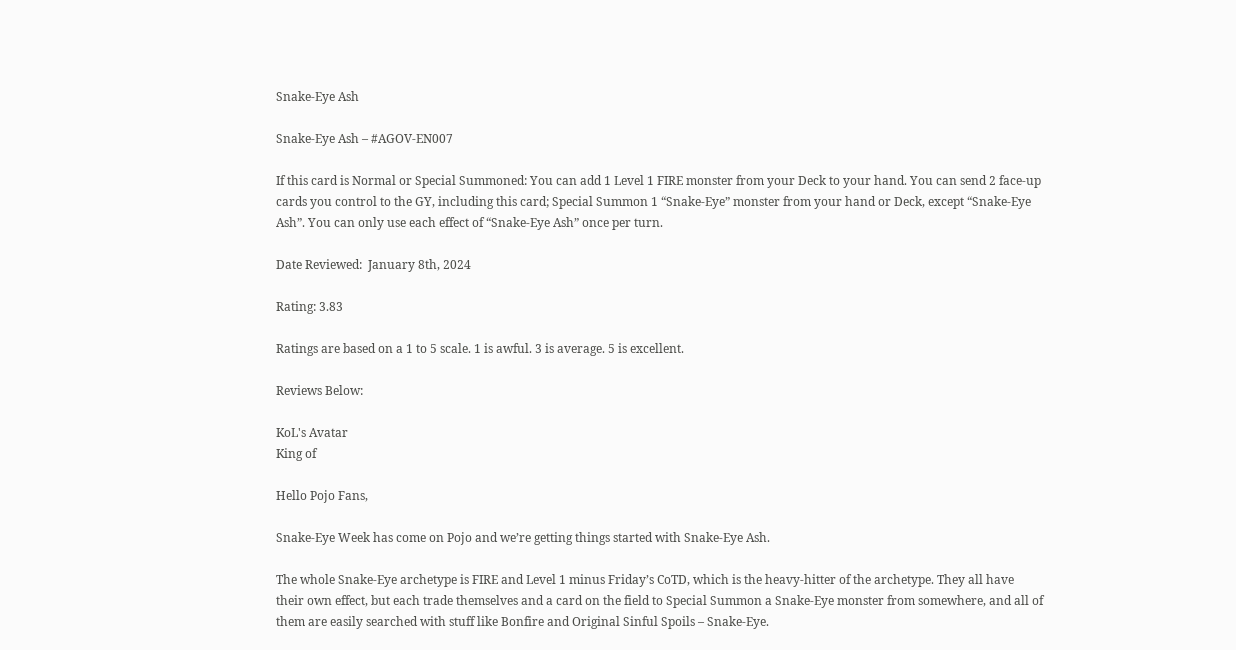Snake-Eye Ash

Snake-Eye Ash – #AGOV-EN007

If this card is Normal or Special Summoned: You can add 1 Level 1 FIRE monster from your Deck to your hand. You can send 2 face-up cards you control to the GY, including this card; Special Summon 1 “Snake-Eye” monster from your hand or Deck, except “Snake-Eye Ash”. You can only use each effect of “Snake-Eye Ash” once per turn.

Date Reviewed:  January 8th, 2024

Rating: 3.83

Ratings are based on a 1 to 5 scale. 1 is awful. 3 is average. 5 is excellent.

Reviews Below:

KoL's Avatar
King of

Hello Pojo Fans,

Snake-Eye Week has come on Pojo and we’re getting things started with Snake-Eye Ash.

The whole Snake-Eye archetype is FIRE and Level 1 minus Friday’s CoTD, which is the heavy-hitter of the archetype. They all have their own effect, but each trade themselves and a card on the field to Special Summon a Snake-Eye monster from somewhere, and all of them are easily searched with stuff like Bonfire and Original Sinful Spoils – Snake-Eye.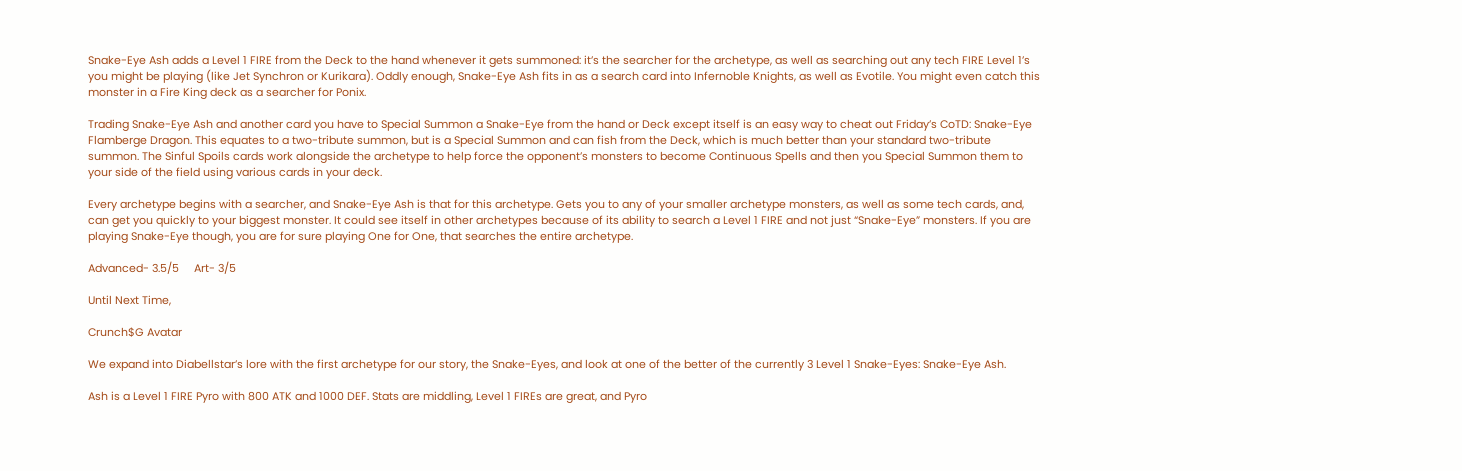Snake-Eye Ash adds a Level 1 FIRE from the Deck to the hand whenever it gets summoned: it’s the searcher for the archetype, as well as searching out any tech FIRE Level 1’s you might be playing (like Jet Synchron or Kurikara). Oddly enough, Snake-Eye Ash fits in as a search card into Infernoble Knights, as well as Evotile. You might even catch this monster in a Fire King deck as a searcher for Ponix.

Trading Snake-Eye Ash and another card you have to Special Summon a Snake-Eye from the hand or Deck except itself is an easy way to cheat out Friday’s CoTD: Snake-Eye Flamberge Dragon. This equates to a two-tribute summon, but is a Special Summon and can fish from the Deck, which is much better than your standard two-tribute summon. The Sinful Spoils cards work alongside the archetype to help force the opponent’s monsters to become Continuous Spells and then you Special Summon them to your side of the field using various cards in your deck.

Every archetype begins with a searcher, and Snake-Eye Ash is that for this archetype. Gets you to any of your smaller archetype monsters, as well as some tech cards, and, can get you quickly to your biggest monster. It could see itself in other archetypes because of its ability to search a Level 1 FIRE and not just “Snake-Eye” monsters. If you are playing Snake-Eye though, you are for sure playing One for One, that searches the entire archetype.

Advanced- 3.5/5     Art- 3/5

Until Next Time,

Crunch$G Avatar

We expand into Diabellstar’s lore with the first archetype for our story, the Snake-Eyes, and look at one of the better of the currently 3 Level 1 Snake-Eyes: Snake-Eye Ash.

Ash is a Level 1 FIRE Pyro with 800 ATK and 1000 DEF. Stats are middling, Level 1 FIREs are great, and Pyro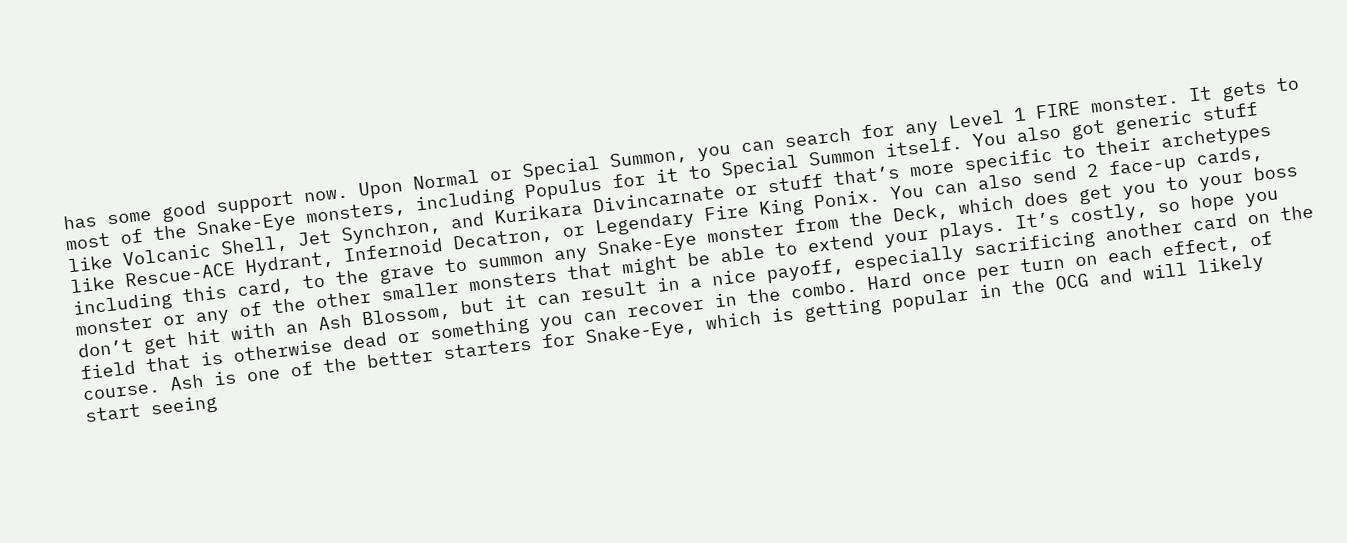has some good support now. Upon Normal or Special Summon, you can search for any Level 1 FIRE monster. It gets to most of the Snake-Eye monsters, including Populus for it to Special Summon itself. You also got generic stuff like Volcanic Shell, Jet Synchron, and Kurikara Divincarnate or stuff that’s more specific to their archetypes like Rescue-ACE Hydrant, Infernoid Decatron, or Legendary Fire King Ponix. You can also send 2 face-up cards, including this card, to the grave to summon any Snake-Eye monster from the Deck, which does get you to your boss monster or any of the other smaller monsters that might be able to extend your plays. It’s costly, so hope you don’t get hit with an Ash Blossom, but it can result in a nice payoff, especially sacrificing another card on the field that is otherwise dead or something you can recover in the combo. Hard once per turn on each effect, of course. Ash is one of the better starters for Snake-Eye, which is getting popular in the OCG and will likely start seeing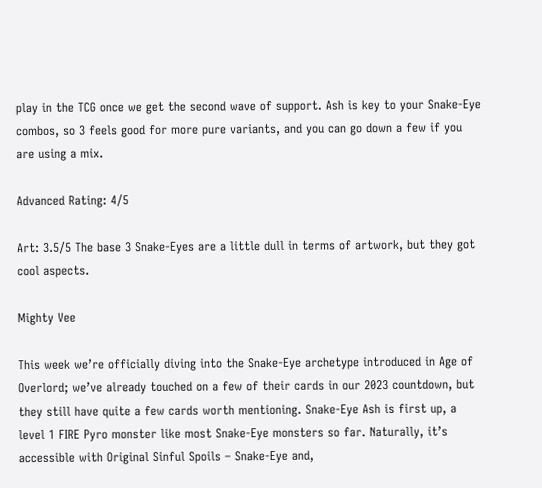play in the TCG once we get the second wave of support. Ash is key to your Snake-Eye combos, so 3 feels good for more pure variants, and you can go down a few if you are using a mix.

Advanced Rating: 4/5

Art: 3.5/5 The base 3 Snake-Eyes are a little dull in terms of artwork, but they got cool aspects.

Mighty Vee

This week we’re officially diving into the Snake-Eye archetype introduced in Age of Overlord; we’ve already touched on a few of their cards in our 2023 countdown, but they still have quite a few cards worth mentioning. Snake-Eye Ash is first up, a level 1 FIRE Pyro monster like most Snake-Eye monsters so far. Naturally, it’s accessible with Original Sinful Spoils – Snake-Eye and,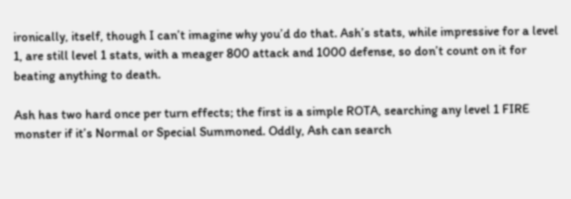ironically, itself, though I can’t imagine why you’d do that. Ash’s stats, while impressive for a level 1, are still level 1 stats, with a meager 800 attack and 1000 defense, so don’t count on it for beating anything to death.

Ash has two hard once per turn effects; the first is a simple ROTA, searching any level 1 FIRE monster if it’s Normal or Special Summoned. Oddly, Ash can search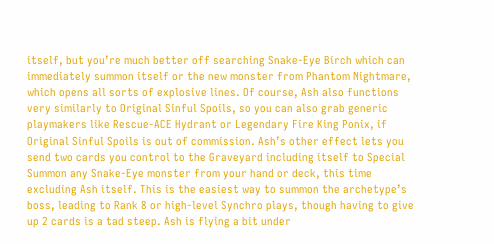itself, but you’re much better off searching Snake-Eye Birch which can immediately summon itself or the new monster from Phantom Nightmare, which opens all sorts of explosive lines. Of course, Ash also functions very similarly to Original Sinful Spoils, so you can also grab generic playmakers like Rescue-ACE Hydrant or Legendary Fire King Ponix, if Original Sinful Spoils is out of commission. Ash’s other effect lets you send two cards you control to the Graveyard including itself to Special Summon any Snake-Eye monster from your hand or deck, this time excluding Ash itself. This is the easiest way to summon the archetype’s boss, leading to Rank 8 or high-level Synchro plays, though having to give up 2 cards is a tad steep. Ash is flying a bit under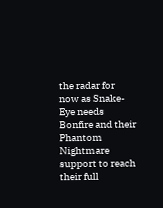the radar for now as Snake-Eye needs Bonfire and their Phantom Nightmare support to reach their full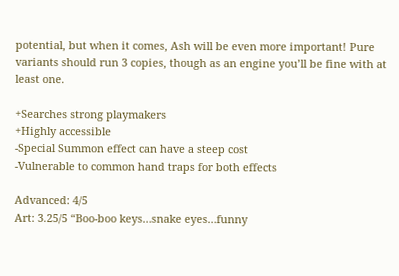potential, but when it comes, Ash will be even more important! Pure variants should run 3 copies, though as an engine you’ll be fine with at least one.

+Searches strong playmakers
+Highly accessible
-Special Summon effect can have a steep cost
-Vulnerable to common hand traps for both effects

Advanced: 4/5
Art: 3.25/5 “Boo-boo keys…snake eyes…funny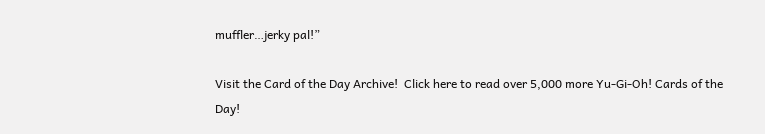muffler…jerky pal!”

Visit the Card of the Day Archive!  Click here to read over 5,000 more Yu-Gi-Oh! Cards of the Day!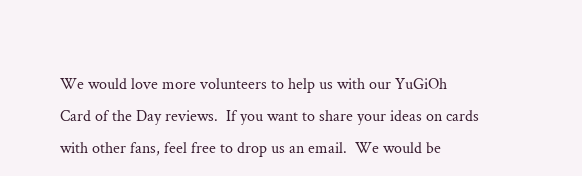We would love more volunteers to help us with our YuGiOh Card of the Day reviews.  If you want to share your ideas on cards with other fans, feel free to drop us an email.  We would be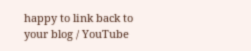happy to link back to your blog / YouTube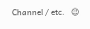Channel / etc.   😉